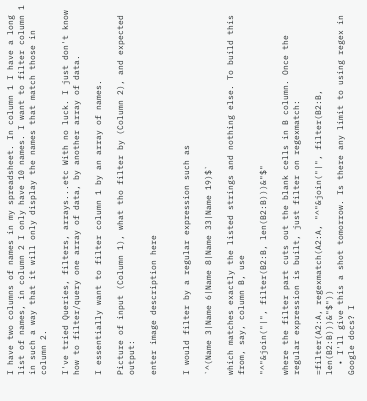I have two columns of names in my spreadsheet. In column 1 I have a long list of names, in column 2 I only have 10 names. I want to filter column 1 in such a way that it will only display the names that match those in column 2.

I've tried Queries, filters, arrays...etc With no luck. I just don't know how to filter/query one array of data, by another array of data.

I essentially want to filter column 1 by an array of names.

Picture of input (Column 1), what tho filter by (Column 2), and expected output:

enter image description here


I would filter by a regular expression such as

`^(Name 3|Name 6|Name 8|Name 33|Name 19)$`

which matches exactly the listed strings and nothing else. To build this from, say, column B, use

"^"&join("|", filter(B2:B, len(B2:B)))&"$"

where the filter part cuts out the blank cells in B column. Once the regular expression is built, just filter on regexmatch:

=filter(A2:A, regexmatch(A2:A, "^"&join("|", filter(B2:B, len(B2:B)))&"$"))
  • I'll give this a shot tomorrow. Is there any limit to using regex in Google docs? I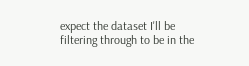expect the dataset I'll be filtering through to be in the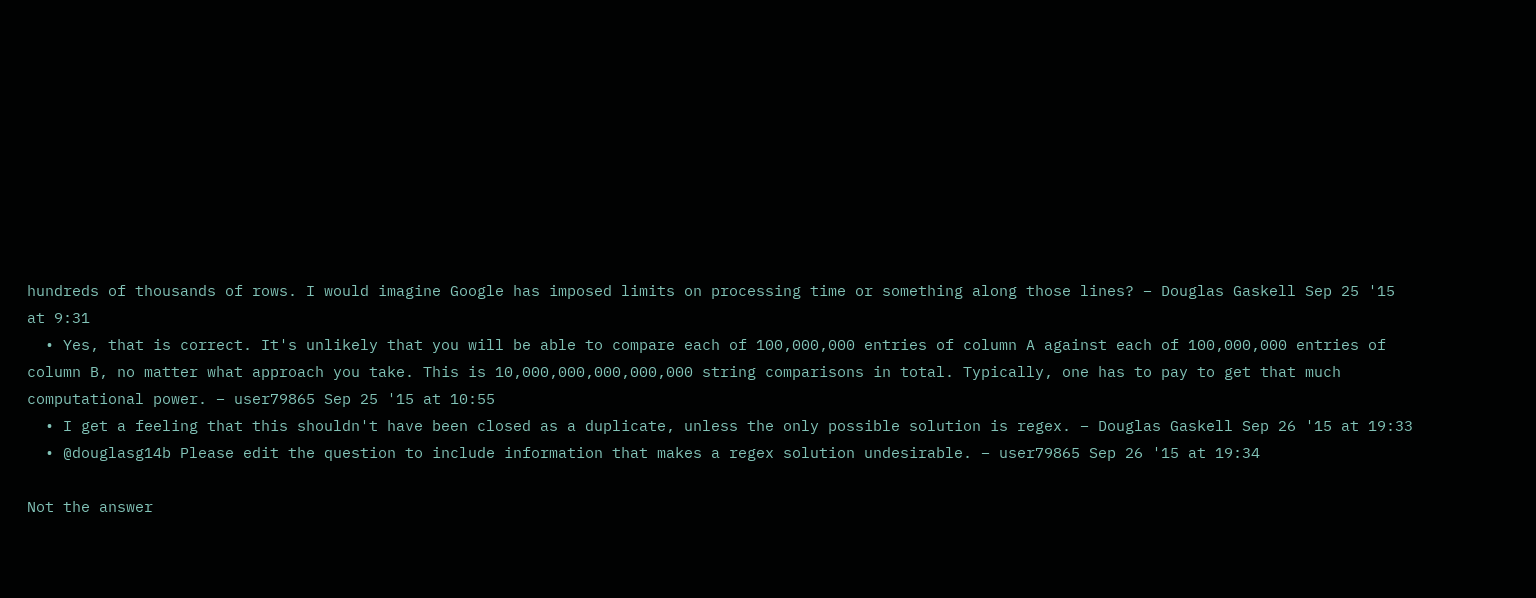hundreds of thousands of rows. I would imagine Google has imposed limits on processing time or something along those lines? – Douglas Gaskell Sep 25 '15 at 9:31
  • Yes, that is correct. It's unlikely that you will be able to compare each of 100,000,000 entries of column A against each of 100,000,000 entries of column B, no matter what approach you take. This is 10,000,000,000,000,000 string comparisons in total. Typically, one has to pay to get that much computational power. – user79865 Sep 25 '15 at 10:55
  • I get a feeling that this shouldn't have been closed as a duplicate, unless the only possible solution is regex. – Douglas Gaskell Sep 26 '15 at 19:33
  • @douglasg14b Please edit the question to include information that makes a regex solution undesirable. – user79865 Sep 26 '15 at 19:34

Not the answer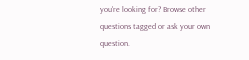you're looking for? Browse other questions tagged or ask your own question.